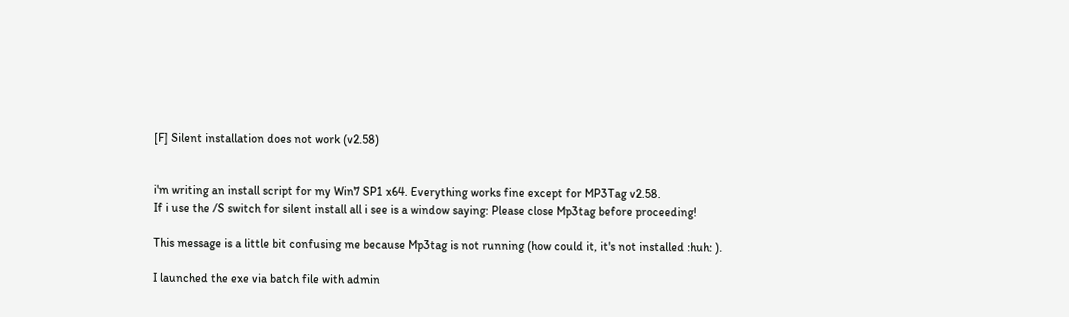[F] Silent installation does not work (v2.58)


i'm writing an install script for my Win7 SP1 x64. Everything works fine except for MP3Tag v2.58.
If i use the /S switch for silent install all i see is a window saying: Please close Mp3tag before proceeding!

This message is a little bit confusing me because Mp3tag is not running (how could it, it's not installed :huh: ).

I launched the exe via batch file with admin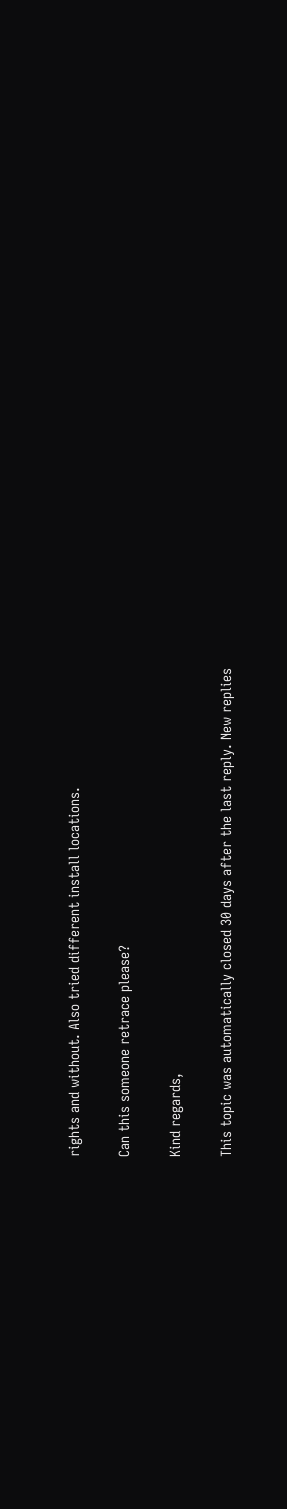rights and without. Also tried different install locations.

Can this someone retrace please?

Kind regards,

This topic was automatically closed 30 days after the last reply. New replies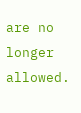are no longer allowed.